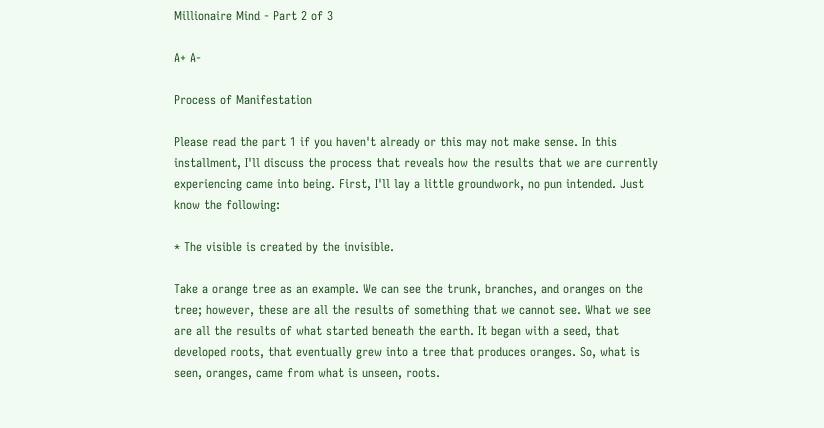Millionaire Mind - Part 2 of 3

A+ A-

Process of Manifestation

Please read the part 1 if you haven't already or this may not make sense. In this installment, I'll discuss the process that reveals how the results that we are currently experiencing came into being. First, I'll lay a little groundwork, no pun intended. Just know the following:

* The visible is created by the invisible.

Take a orange tree as an example. We can see the trunk, branches, and oranges on the tree; however, these are all the results of something that we cannot see. What we see are all the results of what started beneath the earth. It began with a seed, that developed roots, that eventually grew into a tree that produces oranges. So, what is seen, oranges, came from what is unseen, roots.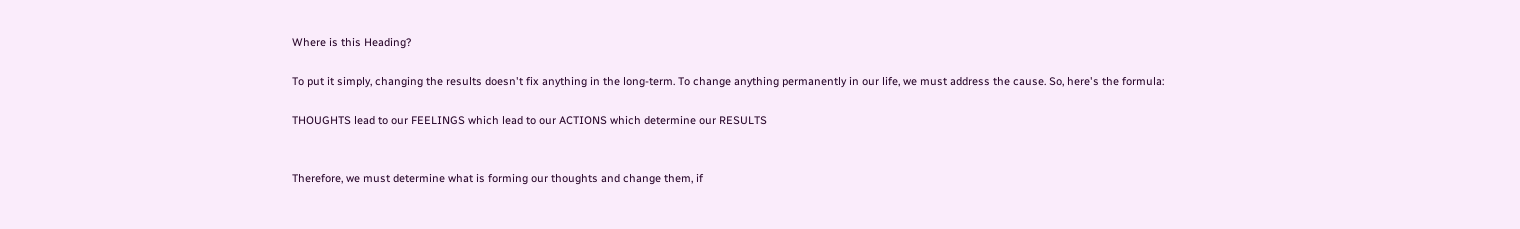Where is this Heading?

To put it simply, changing the results doesn't fix anything in the long-term. To change anything permanently in our life, we must address the cause. So, here's the formula:

THOUGHTS lead to our FEELINGS which lead to our ACTIONS which determine our RESULTS


Therefore, we must determine what is forming our thoughts and change them, if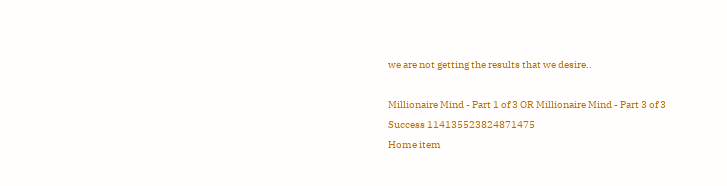we are not getting the results that we desire..

Millionaire Mind - Part 1 of 3 OR Millionaire Mind - Part 3 of 3
Success 114135523824871475
Home item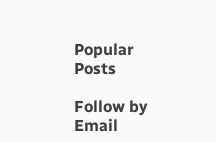Popular Posts

Follow by Email